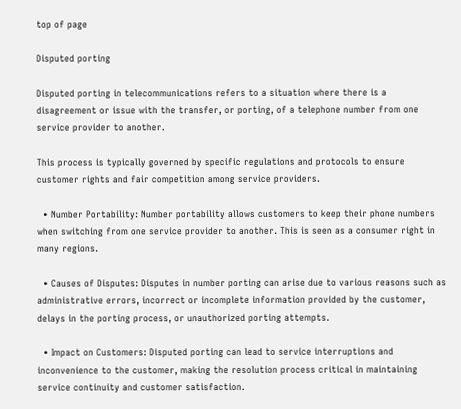top of page

Disputed porting

Disputed porting in telecommunications refers to a situation where there is a disagreement or issue with the transfer, or porting, of a telephone number from one service provider to another.

This process is typically governed by specific regulations and protocols to ensure customer rights and fair competition among service providers.

  • Number Portability: Number portability allows customers to keep their phone numbers when switching from one service provider to another. This is seen as a consumer right in many regions.

  • Causes of Disputes: Disputes in number porting can arise due to various reasons such as administrative errors, incorrect or incomplete information provided by the customer, delays in the porting process, or unauthorized porting attempts.

  • Impact on Customers: Disputed porting can lead to service interruptions and inconvenience to the customer, making the resolution process critical in maintaining service continuity and customer satisfaction.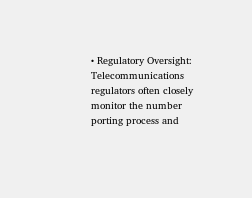• Regulatory Oversight: Telecommunications regulators often closely monitor the number porting process and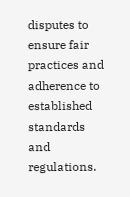disputes to ensure fair practices and adherence to established standards and regulations.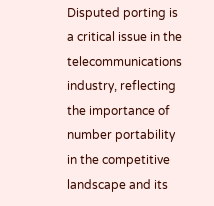Disputed porting is a critical issue in the telecommunications industry, reflecting the importance of number portability in the competitive landscape and its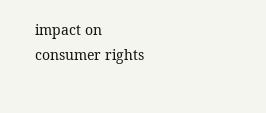impact on consumer rights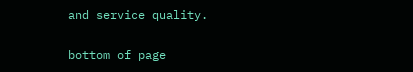and service quality.

bottom of page